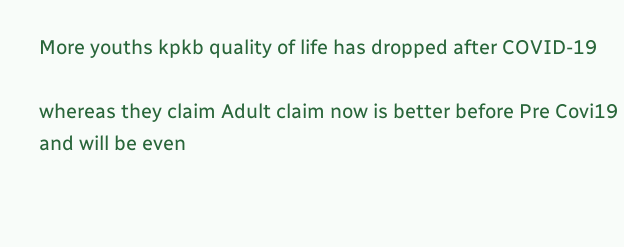More youths kpkb quality of life has dropped after COVID-19

whereas they claim Adult claim now is better before Pre Covi19 and will be even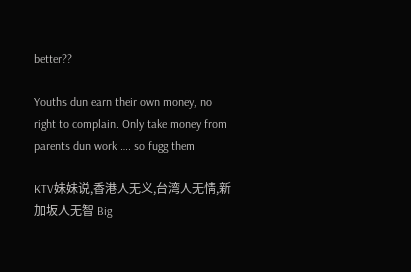better??

Youths dun earn their own money, no right to complain. Only take money from parents dun work …. so fugg them

KTV妹妹说,香港人无义,台湾人无情,新加坂人无智 Big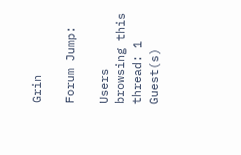Grin

Forum Jump:

Users browsing this thread: 1 Guest(s)